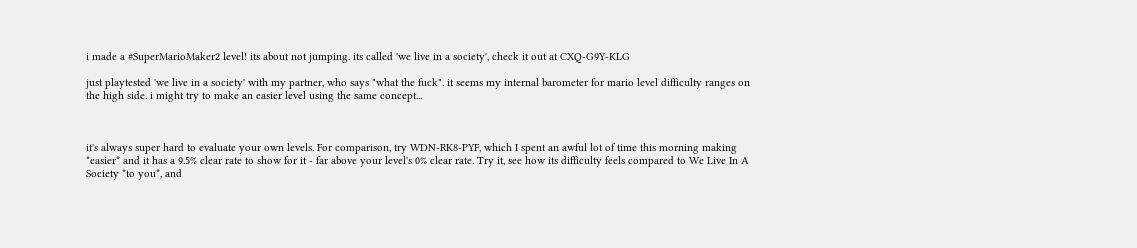i made a #SuperMarioMaker2 level! its about not jumping. its called 'we live in a society', check it out at CXQ-G9Y-KLG

just playtested 'we live in a society' with my partner, who says "what the fuck". it seems my internal barometer for mario level difficulty ranges on the high side. i might try to make an easier level using the same concept...



it's always super hard to evaluate your own levels. For comparison, try WDN-RK8-PYF, which I spent an awful lot of time this morning making *easier* and it has a 9.5% clear rate to show for it - far above your level's 0% clear rate. Try it, see how its difficulty feels compared to We Live In A Society *to you*, and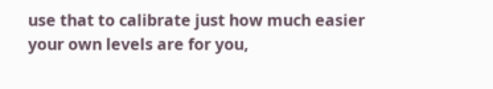use that to calibrate just how much easier your own levels are for you,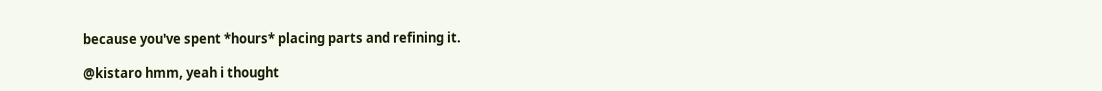because you've spent *hours* placing parts and refining it.

@kistaro hmm, yeah i thought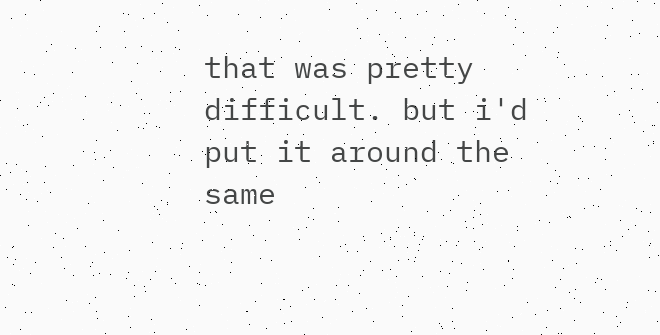that was pretty difficult. but i'd put it around the same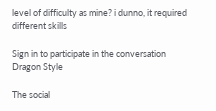level of difficulty as mine? i dunno, it required different skills

Sign in to participate in the conversation
Dragon Style

The social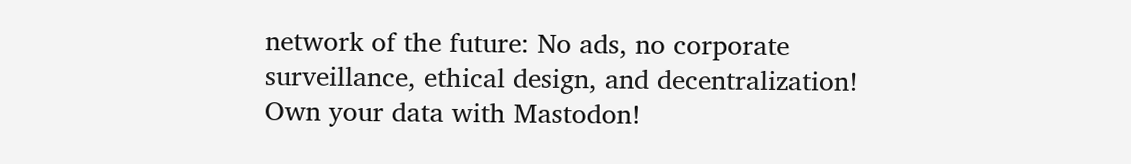network of the future: No ads, no corporate surveillance, ethical design, and decentralization! Own your data with Mastodon!